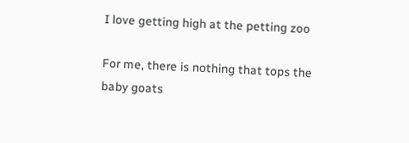I love getting high at the petting zoo

For me, there is nothing that tops the baby goats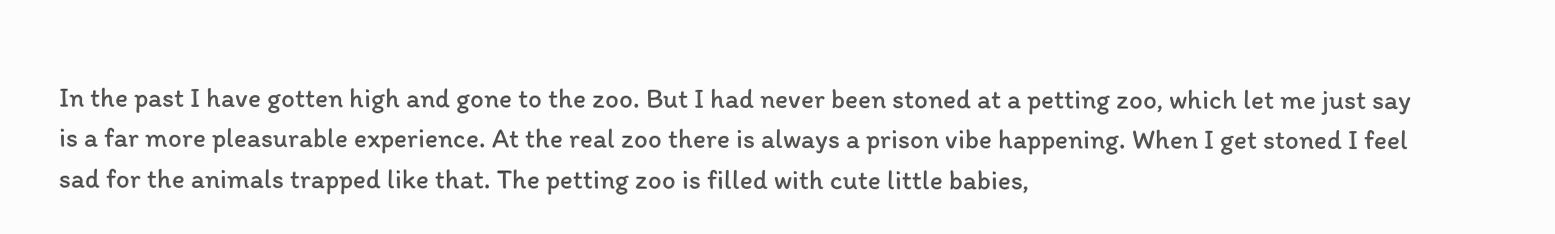In the past I have gotten high and gone to the zoo. But I had never been stoned at a petting zoo, which let me just say is a far more pleasurable experience. At the real zoo there is always a prison vibe happening. When I get stoned I feel sad for the animals trapped like that. The petting zoo is filled with cute little babies,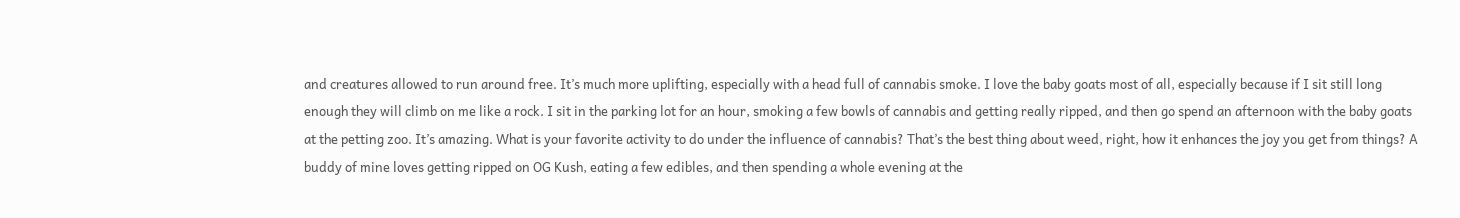and creatures allowed to run around free. It’s much more uplifting, especially with a head full of cannabis smoke. I love the baby goats most of all, especially because if I sit still long enough they will climb on me like a rock. I sit in the parking lot for an hour, smoking a few bowls of cannabis and getting really ripped, and then go spend an afternoon with the baby goats at the petting zoo. It’s amazing. What is your favorite activity to do under the influence of cannabis? That’s the best thing about weed, right, how it enhances the joy you get from things? A buddy of mine loves getting ripped on OG Kush, eating a few edibles, and then spending a whole evening at the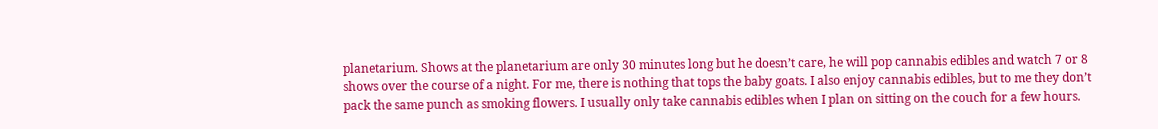planetarium. Shows at the planetarium are only 30 minutes long but he doesn’t care, he will pop cannabis edibles and watch 7 or 8 shows over the course of a night. For me, there is nothing that tops the baby goats. I also enjoy cannabis edibles, but to me they don’t pack the same punch as smoking flowers. I usually only take cannabis edibles when I plan on sitting on the couch for a few hours.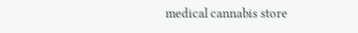medical cannabis store